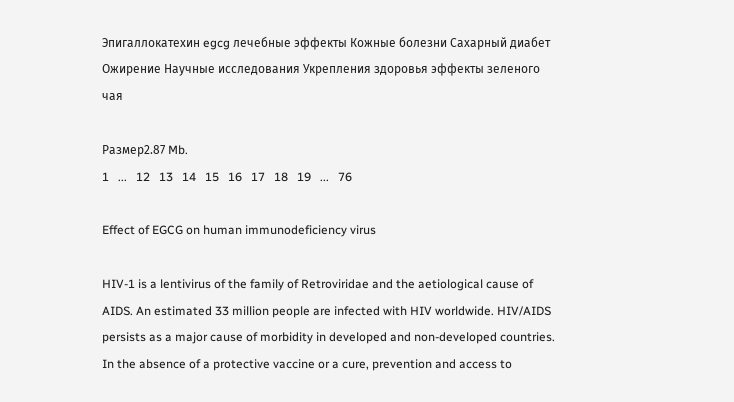Эпигаллокатехин egcg лечебные эффекты Кожные болезни Сахарный диабет Ожирение Научные исследования Укрепления здоровья эффекты зеленого чая

Размер2.87 Mb.
1   ...   12   13   14   15   16   17   18   19   ...   76

Effect of EGCG on human immunodeficiency virus

HIV-1 is a lentivirus of the family of Retroviridae and the aetiological cause of AIDS. An estimated 33 million people are infected with HIV worldwide. HIV/AIDS persists as a major cause of morbidity in developed and non-developed countries. In the absence of a protective vaccine or a cure, prevention and access to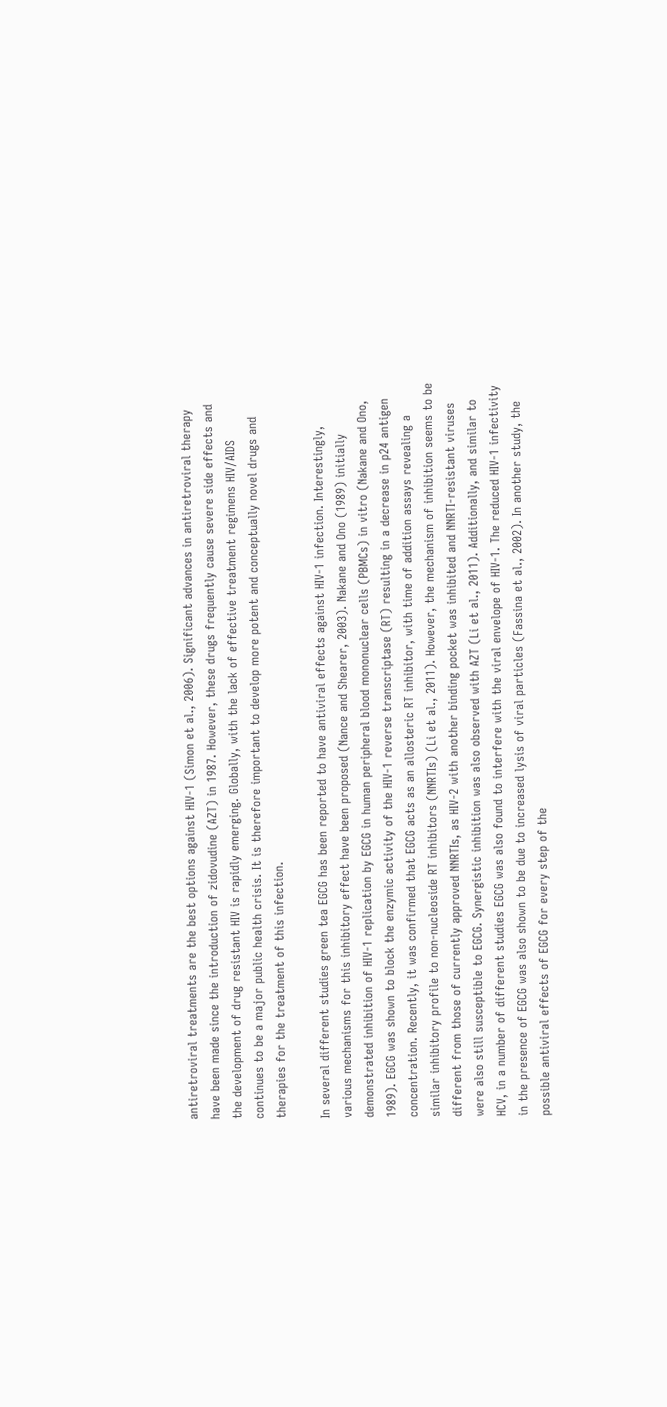antiretroviral treatments are the best options against HIV-1 (Simon et al., 2006). Significant advances in antiretroviral therapy have been made since the introduction of zidovudine (AZT) in 1987. However, these drugs frequently cause severe side effects and the development of drug resistant HIV is rapidly emerging. Globally, with the lack of effective treatment regimens HIV/AIDS continues to be a major public health crisis. It is therefore important to develop more potent and conceptually novel drugs and therapies for the treatment of this infection.

In several different studies green tea EGCG has been reported to have antiviral effects against HIV-1 infection. Interestingly, various mechanisms for this inhibitory effect have been proposed (Nance and Shearer, 2003). Nakane and Ono (1989) initially demonstrated inhibition of HIV-1 replication by EGCG in human peripheral blood mononuclear cells (PBMCs) in vitro (Nakane and Ono, 1989). EGCG was shown to block the enzymic activity of the HIV-1 reverse transcriptase (RT) resulting in a decrease in p24 antigen concentration. Recently, it was confirmed that EGCG acts as an allosteric RT inhibitor, with time of addition assays revealing a similar inhibitory profile to non-nucleoside RT inhibitors (NNRTIs) (Li et al., 2011). However, the mechanism of inhibition seems to be different from those of currently approved NNRTIs, as HIV-2 with another binding pocket was inhibited and NNRTI-resistant viruses were also still susceptible to EGCG. Synergistic inhibition was also observed with AZT (Li et al., 2011). Additionally, and similar to HCV, in a number of different studies EGCG was also found to interfere with the viral envelope of HIV-1. The reduced HIV-1 infectivity in the presence of EGCG was also shown to be due to increased lysis of viral particles (Fassina et al., 2002). In another study, the possible antiviral effects of EGCG for every step of the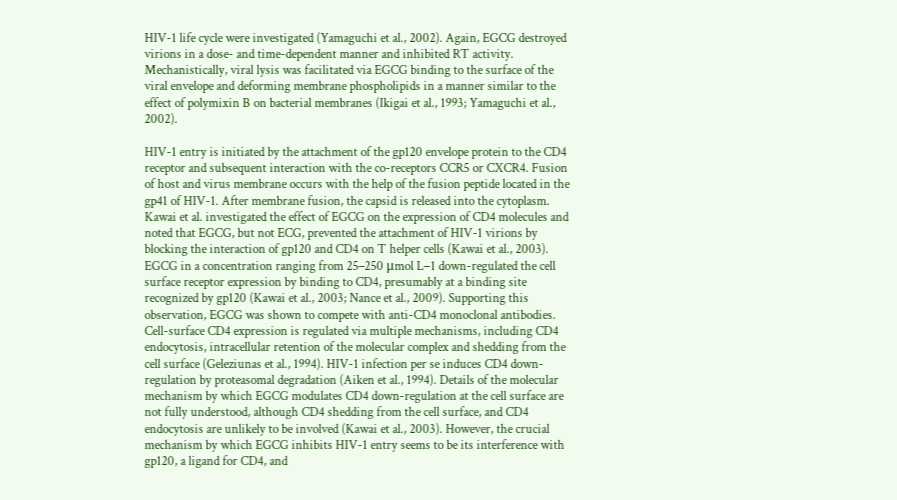HIV-1 life cycle were investigated (Yamaguchi et al., 2002). Again, EGCG destroyed virions in a dose- and time-dependent manner and inhibited RT activity. Mechanistically, viral lysis was facilitated via EGCG binding to the surface of the viral envelope and deforming membrane phospholipids in a manner similar to the effect of polymixin B on bacterial membranes (Ikigai et al., 1993; Yamaguchi et al., 2002).

HIV-1 entry is initiated by the attachment of the gp120 envelope protein to the CD4 receptor and subsequent interaction with the co-receptors CCR5 or CXCR4. Fusion of host and virus membrane occurs with the help of the fusion peptide located in the gp41 of HIV-1. After membrane fusion, the capsid is released into the cytoplasm. Kawai et al. investigated the effect of EGCG on the expression of CD4 molecules and noted that EGCG, but not ECG, prevented the attachment of HIV-1 virions by blocking the interaction of gp120 and CD4 on T helper cells (Kawai et al., 2003). EGCG in a concentration ranging from 25–250 μmol L−1 down-regulated the cell surface receptor expression by binding to CD4, presumably at a binding site recognized by gp120 (Kawai et al., 2003; Nance et al., 2009). Supporting this observation, EGCG was shown to compete with anti-CD4 monoclonal antibodies. Cell-surface CD4 expression is regulated via multiple mechanisms, including CD4 endocytosis, intracellular retention of the molecular complex and shedding from the cell surface (Geleziunas et al., 1994). HIV-1 infection per se induces CD4 down-regulation by proteasomal degradation (Aiken et al., 1994). Details of the molecular mechanism by which EGCG modulates CD4 down-regulation at the cell surface are not fully understood, although CD4 shedding from the cell surface, and CD4 endocytosis are unlikely to be involved (Kawai et al., 2003). However, the crucial mechanism by which EGCG inhibits HIV-1 entry seems to be its interference with gp120, a ligand for CD4, and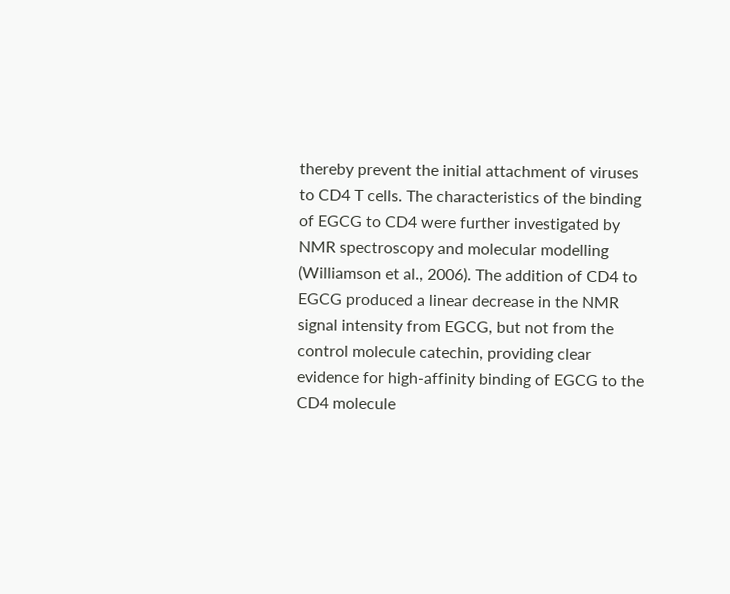thereby prevent the initial attachment of viruses to CD4 T cells. The characteristics of the binding of EGCG to CD4 were further investigated by NMR spectroscopy and molecular modelling (Williamson et al., 2006). The addition of CD4 to EGCG produced a linear decrease in the NMR signal intensity from EGCG, but not from the control molecule catechin, providing clear evidence for high-affinity binding of EGCG to the CD4 molecule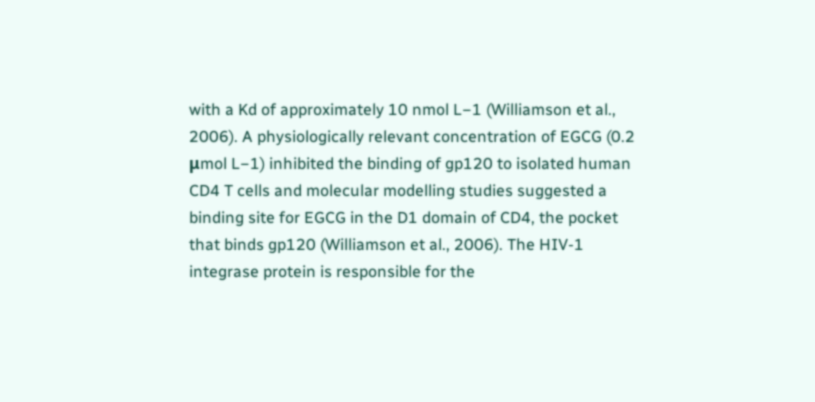with a Kd of approximately 10 nmol L−1 (Williamson et al., 2006). A physiologically relevant concentration of EGCG (0.2 μmol L−1) inhibited the binding of gp120 to isolated human CD4 T cells and molecular modelling studies suggested a binding site for EGCG in the D1 domain of CD4, the pocket that binds gp120 (Williamson et al., 2006). The HIV-1 integrase protein is responsible for the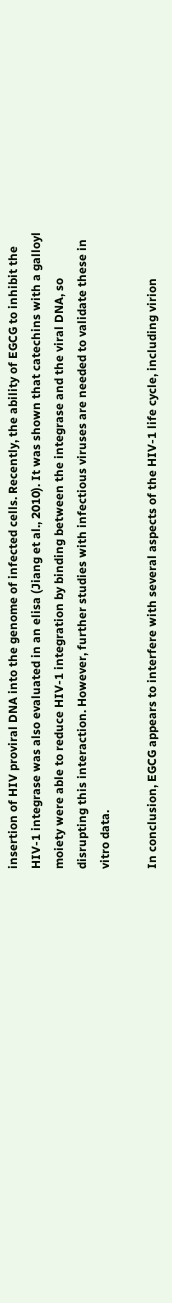insertion of HIV proviral DNA into the genome of infected cells. Recently, the ability of EGCG to inhibit the HIV-1 integrase was also evaluated in an elisa (Jiang et al., 2010). It was shown that catechins with a galloyl moiety were able to reduce HIV-1 integration by binding between the integrase and the viral DNA, so disrupting this interaction. However, further studies with infectious viruses are needed to validate these in vitro data.

In conclusion, EGCG appears to interfere with several aspects of the HIV-1 life cycle, including virion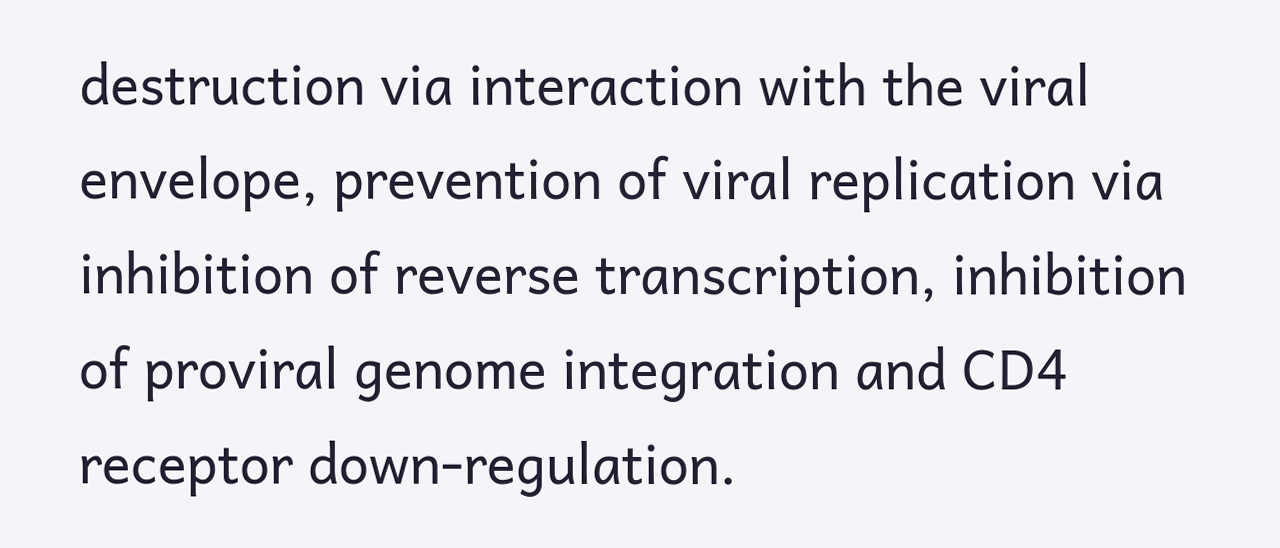destruction via interaction with the viral envelope, prevention of viral replication via inhibition of reverse transcription, inhibition of proviral genome integration and CD4 receptor down-regulation.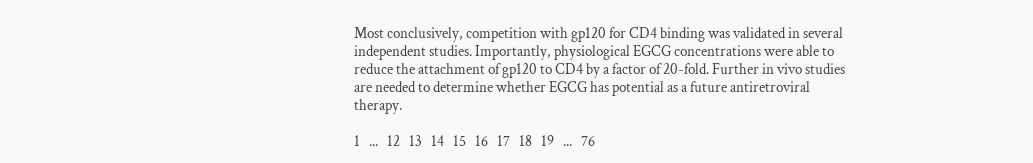Most conclusively, competition with gp120 for CD4 binding was validated in several independent studies. Importantly, physiological EGCG concentrations were able to reduce the attachment of gp120 to CD4 by a factor of 20-fold. Further in vivo studies are needed to determine whether EGCG has potential as a future antiretroviral therapy.

1   ...   12   13   14   15   16   17   18   19   ...   76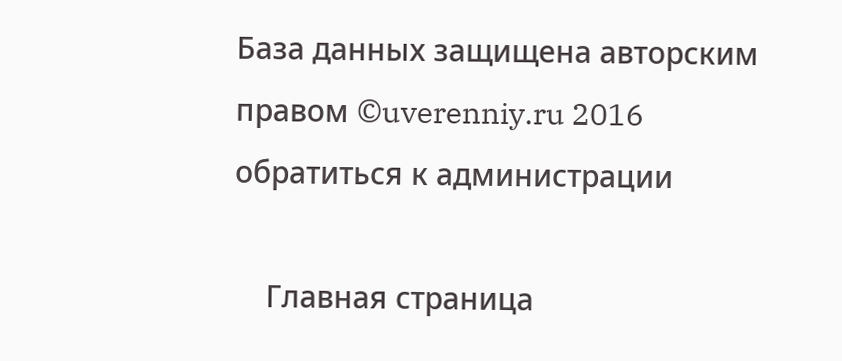База данных защищена авторским правом ©uverenniy.ru 2016
обратиться к администрации

    Главная страница